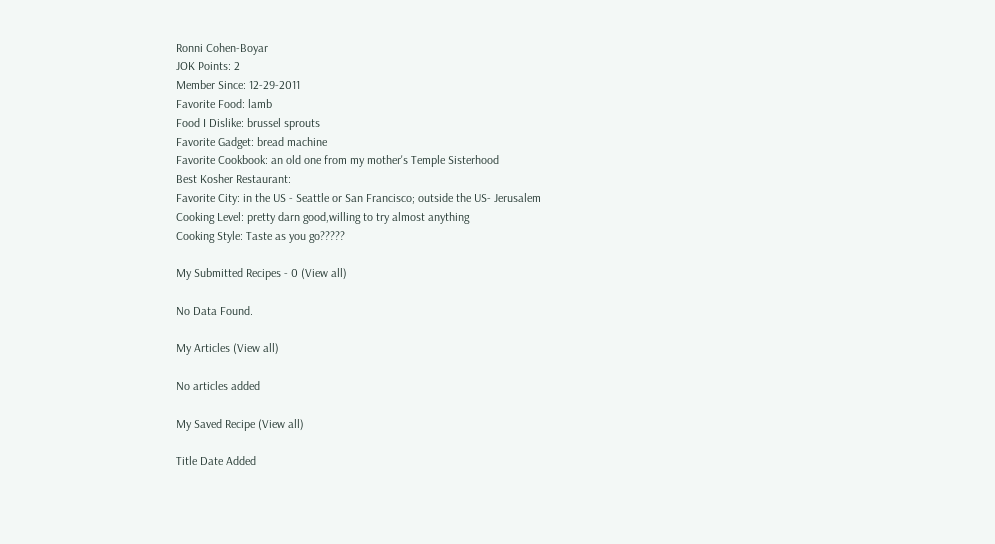Ronni Cohen-Boyar
JOK Points: 2
Member Since: 12-29-2011
Favorite Food: lamb
Food I Dislike: brussel sprouts
Favorite Gadget: bread machine
Favorite Cookbook: an old one from my mother's Temple Sisterhood
Best Kosher Restaurant:
Favorite City: in the US - Seattle or San Francisco; outside the US- Jerusalem
Cooking Level: pretty darn good,willing to try almost anything
Cooking Style: Taste as you go?????

My Submitted Recipes - 0 (View all)

No Data Found.

My Articles (View all)

No articles added

My Saved Recipe (View all)

Title Date Added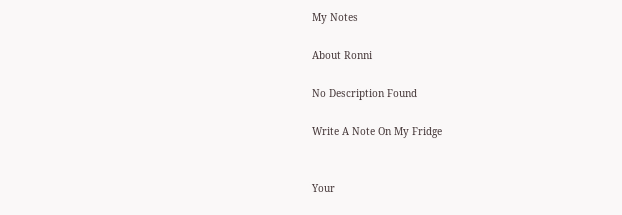My Notes

About Ronni

No Description Found

Write A Note On My Fridge


Your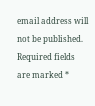email address will not be published. Required fields are marked *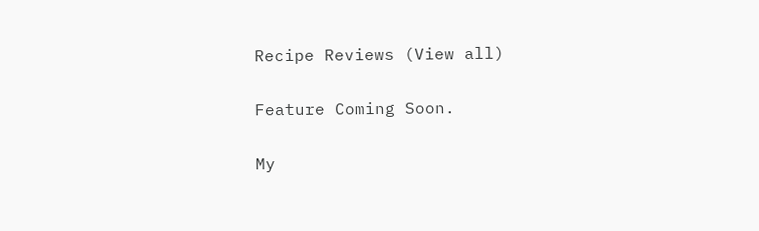Recipe Reviews (View all)

Feature Coming Soon.

My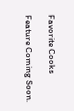Favorite Cooks

Feature Coming Soon.